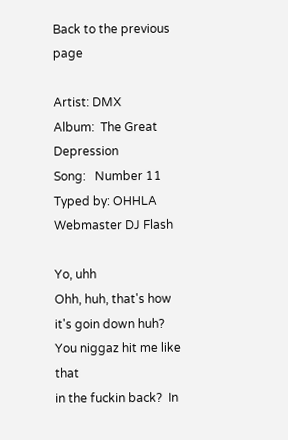Back to the previous page

Artist: DMX
Album:  The Great Depression
Song:   Number 11
Typed by: OHHLA Webmaster DJ Flash

Yo, uhh
Ohh, huh, that's how it's goin down huh?
You niggaz hit me like that
in the fuckin back?  In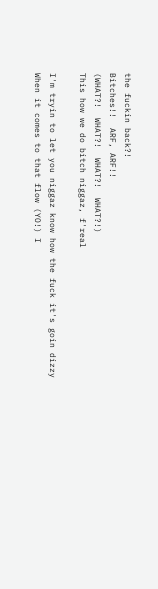the fuckin back?!
Bitches!!  ARF, ARF!!
(WHAT?!  WHAT?!  WHAT?!  WHAT?!)
This how we do bitch niggaz, f'real

I'm tryin to let you niggaz know how the fuck it's goin dizzy
When it comes to that flow (YO!) I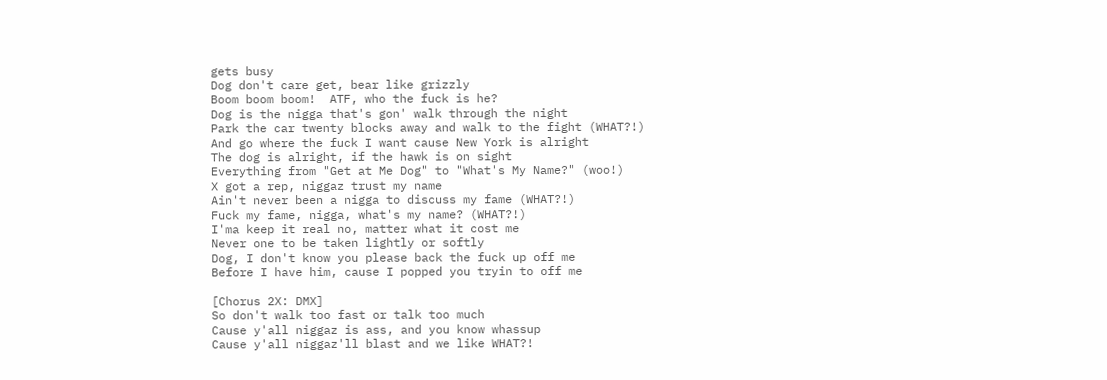gets busy
Dog don't care get, bear like grizzly
Boom boom boom!  ATF, who the fuck is he?
Dog is the nigga that's gon' walk through the night
Park the car twenty blocks away and walk to the fight (WHAT?!)
And go where the fuck I want cause New York is alright
The dog is alright, if the hawk is on sight
Everything from "Get at Me Dog" to "What's My Name?" (woo!)
X got a rep, niggaz trust my name
Ain't never been a nigga to discuss my fame (WHAT?!)
Fuck my fame, nigga, what's my name? (WHAT?!)
I'ma keep it real no, matter what it cost me
Never one to be taken lightly or softly
Dog, I don't know you please back the fuck up off me
Before I have him, cause I popped you tryin to off me

[Chorus 2X: DMX]
So don't walk too fast or talk too much
Cause y'all niggaz is ass, and you know whassup
Cause y'all niggaz'll blast and we like WHAT?!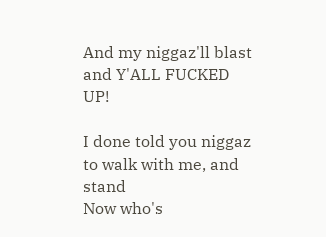And my niggaz'll blast and Y'ALL FUCKED UP!

I done told you niggaz to walk with me, and stand
Now who's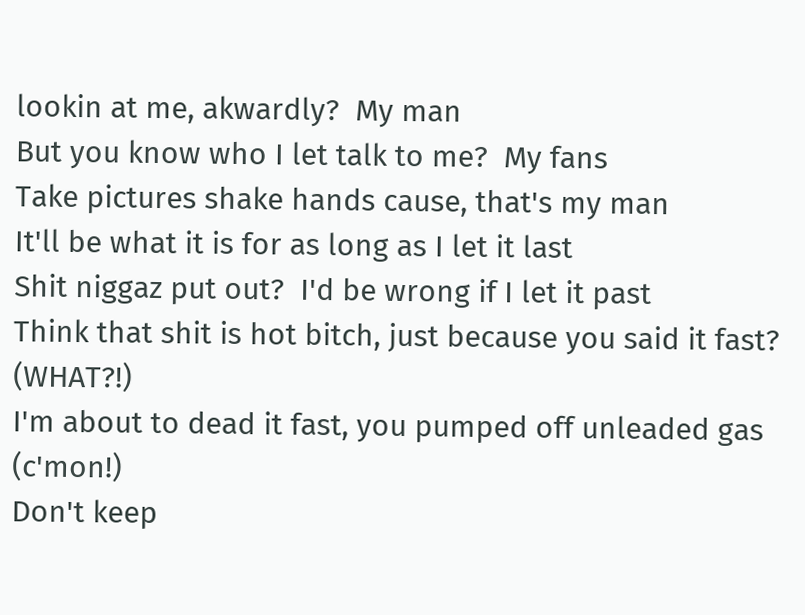lookin at me, akwardly?  My man
But you know who I let talk to me?  My fans
Take pictures shake hands cause, that's my man
It'll be what it is for as long as I let it last
Shit niggaz put out?  I'd be wrong if I let it past
Think that shit is hot bitch, just because you said it fast? (WHAT?!)
I'm about to dead it fast, you pumped off unleaded gas (c'mon!)
Don't keep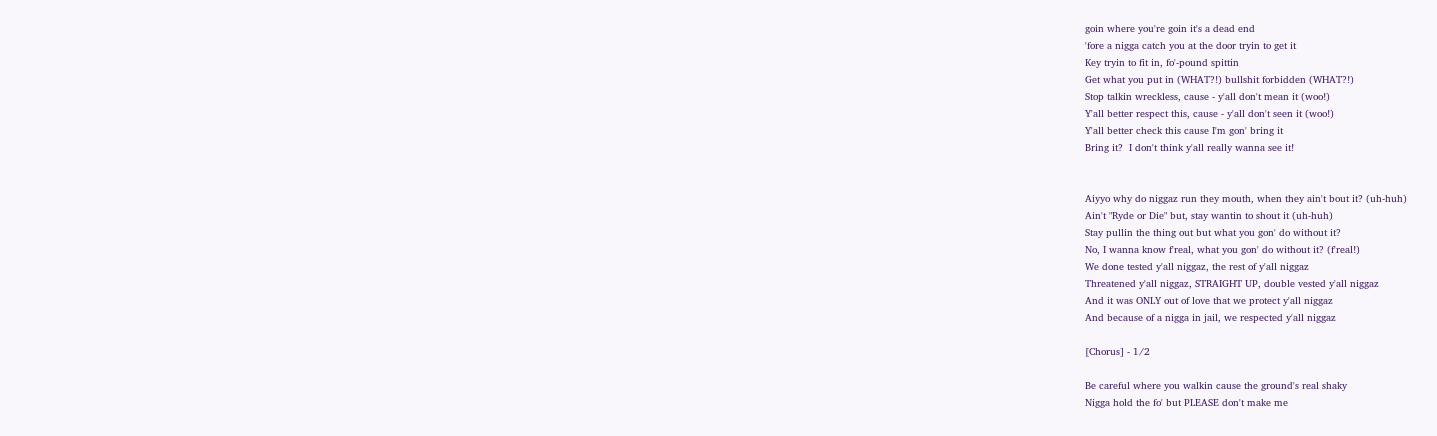goin where you're goin it's a dead end
'fore a nigga catch you at the door tryin to get it
Key tryin to fit in, fo'-pound spittin
Get what you put in (WHAT?!) bullshit forbidden (WHAT?!)
Stop talkin wreckless, cause - y'all don't mean it (woo!)
Y'all better respect this, cause - y'all don't seen it (woo!)
Y'all better check this cause I'm gon' bring it
Bring it?  I don't think y'all really wanna see it!


Aiyyo why do niggaz run they mouth, when they ain't bout it? (uh-huh)
Ain't "Ryde or Die" but, stay wantin to shout it (uh-huh)
Stay pullin the thing out but what you gon' do without it?
No, I wanna know f'real, what you gon' do without it? (f'real!)
We done tested y'all niggaz, the rest of y'all niggaz
Threatened y'all niggaz, STRAIGHT UP, double vested y'all niggaz
And it was ONLY out of love that we protect y'all niggaz
And because of a nigga in jail, we respected y'all niggaz

[Chorus] - 1/2

Be careful where you walkin cause the ground's real shaky
Nigga hold the fo' but PLEASE don't make me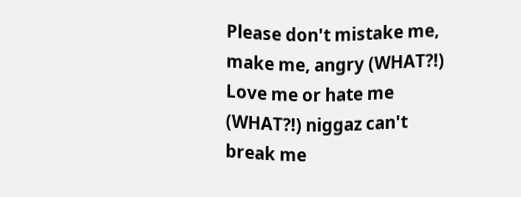Please don't mistake me, make me, angry (WHAT?!)
Love me or hate me (WHAT?!) niggaz can't break me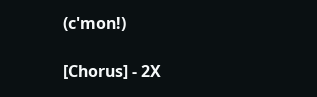(c'mon!)

[Chorus] - 2X